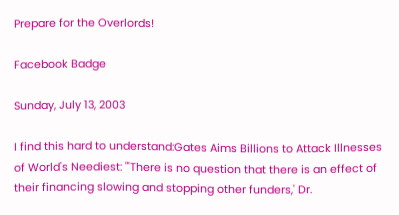Prepare for the Overlords!

Facebook Badge

Sunday, July 13, 2003

I find this hard to understand:Gates Aims Billions to Attack Illnesses of World's Neediest: "'There is no question that there is an effect of their financing slowing and stopping other funders,' Dr.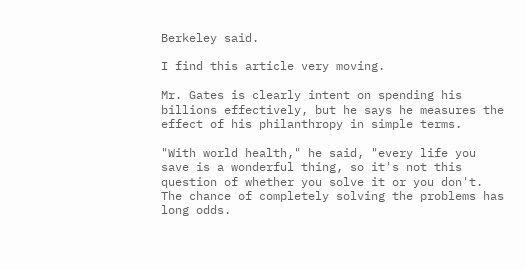Berkeley said.

I find this article very moving.

Mr. Gates is clearly intent on spending his billions effectively, but he says he measures the effect of his philanthropy in simple terms.

"With world health," he said, "every life you save is a wonderful thing, so it's not this question of whether you solve it or you don't. The chance of completely solving the problems has long odds.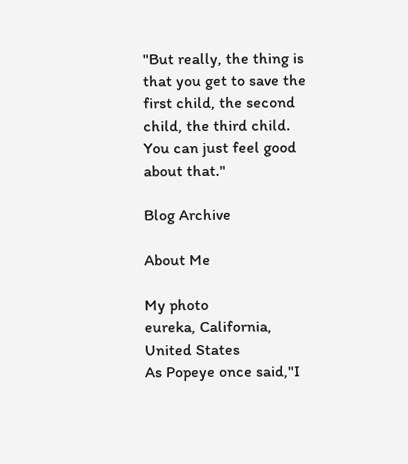"But really, the thing is that you get to save the first child, the second child, the third child. You can just feel good about that."

Blog Archive

About Me

My photo
eureka, California, United States
As Popeye once said,"I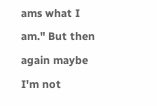ams what I am." But then again maybe I'm not